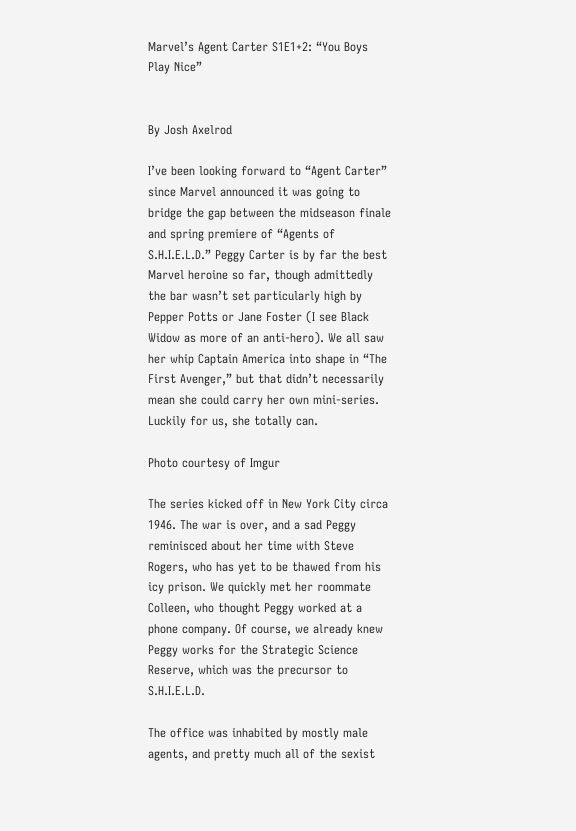Marvel’s Agent Carter S1E1+2: “You Boys Play Nice”


By Josh Axelrod

I’ve been looking forward to “Agent Carter” since Marvel announced it was going to bridge the gap between the midseason finale and spring premiere of “Agents of S.H.I.E.L.D.” Peggy Carter is by far the best Marvel heroine so far, though admittedly the bar wasn’t set particularly high by Pepper Potts or Jane Foster (I see Black Widow as more of an anti-hero). We all saw her whip Captain America into shape in “The First Avenger,” but that didn’t necessarily mean she could carry her own mini-series. Luckily for us, she totally can.

Photo courtesy of Imgur

The series kicked off in New York City circa 1946. The war is over, and a sad Peggy reminisced about her time with Steve Rogers, who has yet to be thawed from his icy prison. We quickly met her roommate Colleen, who thought Peggy worked at a phone company. Of course, we already knew Peggy works for the Strategic Science Reserve, which was the precursor to S.H.I.E.L.D.

The office was inhabited by mostly male agents, and pretty much all of the sexist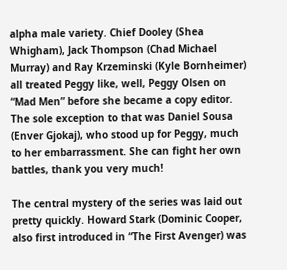alpha male variety. Chief Dooley (Shea Whigham), Jack Thompson (Chad Michael Murray) and Ray Krzeminski (Kyle Bornheimer) all treated Peggy like, well, Peggy Olsen on “Mad Men” before she became a copy editor. The sole exception to that was Daniel Sousa (Enver Gjokaj), who stood up for Peggy, much to her embarrassment. She can fight her own battles, thank you very much!

The central mystery of the series was laid out pretty quickly. Howard Stark (Dominic Cooper, also first introduced in “The First Avenger) was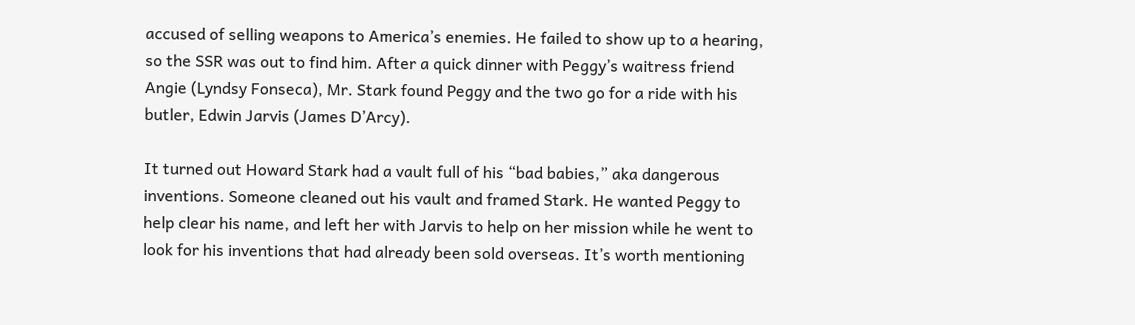accused of selling weapons to America’s enemies. He failed to show up to a hearing, so the SSR was out to find him. After a quick dinner with Peggy’s waitress friend Angie (Lyndsy Fonseca), Mr. Stark found Peggy and the two go for a ride with his butler, Edwin Jarvis (James D’Arcy).

It turned out Howard Stark had a vault full of his “bad babies,” aka dangerous inventions. Someone cleaned out his vault and framed Stark. He wanted Peggy to help clear his name, and left her with Jarvis to help on her mission while he went to look for his inventions that had already been sold overseas. It’s worth mentioning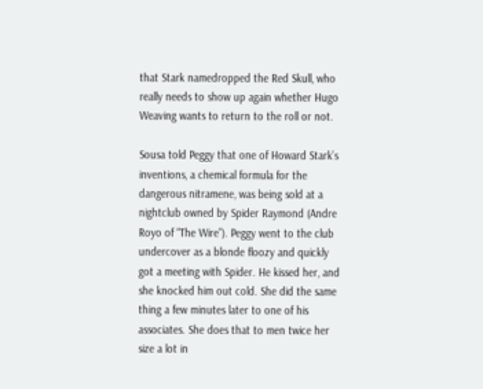that Stark namedropped the Red Skull, who really needs to show up again whether Hugo Weaving wants to return to the roll or not.

Sousa told Peggy that one of Howard Stark’s inventions, a chemical formula for the dangerous nitramene, was being sold at a nightclub owned by Spider Raymond (Andre Royo of “The Wire”). Peggy went to the club undercover as a blonde floozy and quickly got a meeting with Spider. He kissed her, and she knocked him out cold. She did the same thing a few minutes later to one of his associates. She does that to men twice her size a lot in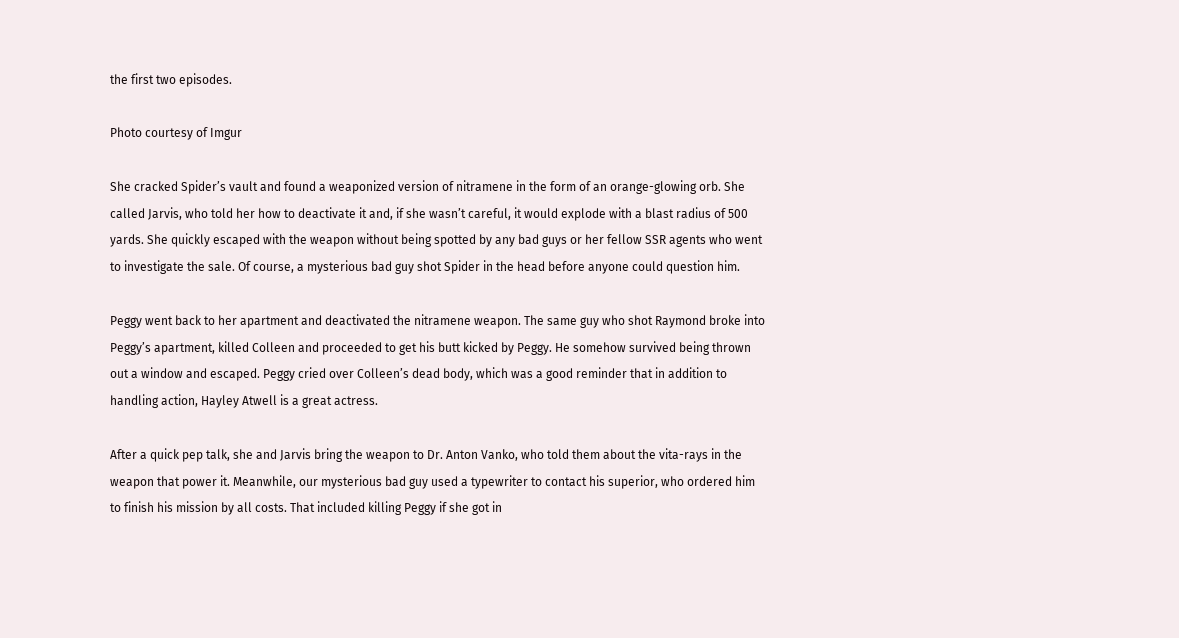the first two episodes.

Photo courtesy of Imgur

She cracked Spider’s vault and found a weaponized version of nitramene in the form of an orange-glowing orb. She called Jarvis, who told her how to deactivate it and, if she wasn’t careful, it would explode with a blast radius of 500 yards. She quickly escaped with the weapon without being spotted by any bad guys or her fellow SSR agents who went to investigate the sale. Of course, a mysterious bad guy shot Spider in the head before anyone could question him.

Peggy went back to her apartment and deactivated the nitramene weapon. The same guy who shot Raymond broke into Peggy’s apartment, killed Colleen and proceeded to get his butt kicked by Peggy. He somehow survived being thrown out a window and escaped. Peggy cried over Colleen’s dead body, which was a good reminder that in addition to handling action, Hayley Atwell is a great actress.

After a quick pep talk, she and Jarvis bring the weapon to Dr. Anton Vanko, who told them about the vita-rays in the weapon that power it. Meanwhile, our mysterious bad guy used a typewriter to contact his superior, who ordered him to finish his mission by all costs. That included killing Peggy if she got in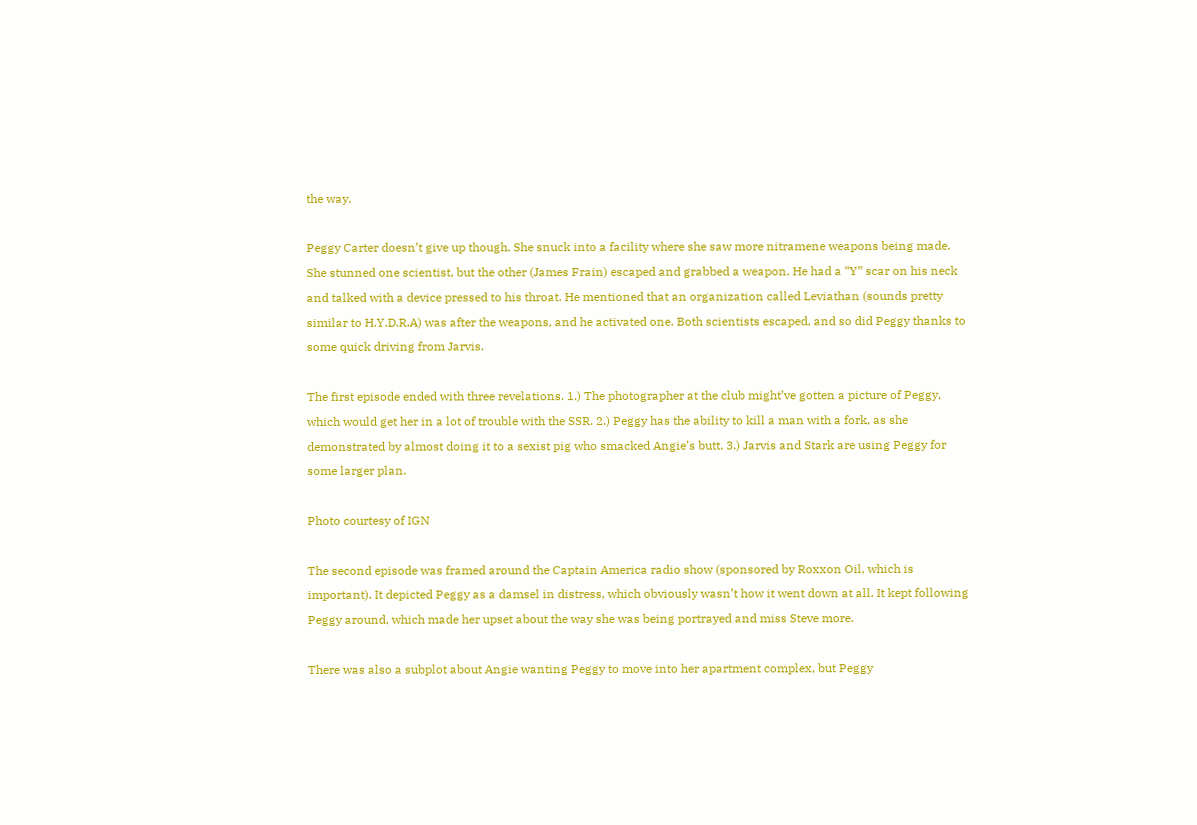the way.

Peggy Carter doesn’t give up though. She snuck into a facility where she saw more nitramene weapons being made. She stunned one scientist, but the other (James Frain) escaped and grabbed a weapon. He had a “Y” scar on his neck and talked with a device pressed to his throat. He mentioned that an organization called Leviathan (sounds pretty similar to H.Y.D.R.A) was after the weapons, and he activated one. Both scientists escaped, and so did Peggy thanks to some quick driving from Jarvis.

The first episode ended with three revelations. 1.) The photographer at the club might’ve gotten a picture of Peggy, which would get her in a lot of trouble with the SSR. 2.) Peggy has the ability to kill a man with a fork, as she demonstrated by almost doing it to a sexist pig who smacked Angie’s butt. 3.) Jarvis and Stark are using Peggy for some larger plan.

Photo courtesy of IGN

The second episode was framed around the Captain America radio show (sponsored by Roxxon Oil, which is important). It depicted Peggy as a damsel in distress, which obviously wasn’t how it went down at all. It kept following Peggy around, which made her upset about the way she was being portrayed and miss Steve more.

There was also a subplot about Angie wanting Peggy to move into her apartment complex, but Peggy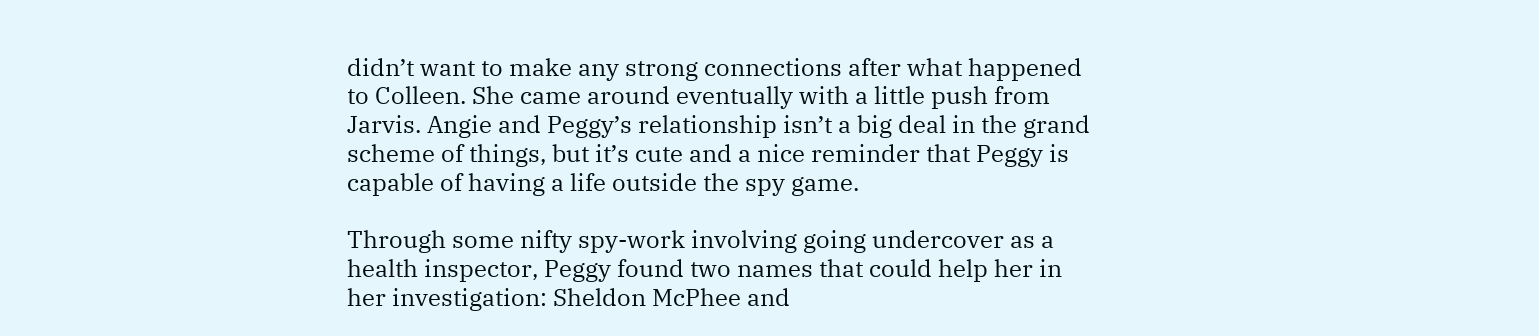didn’t want to make any strong connections after what happened to Colleen. She came around eventually with a little push from Jarvis. Angie and Peggy’s relationship isn’t a big deal in the grand scheme of things, but it’s cute and a nice reminder that Peggy is capable of having a life outside the spy game.

Through some nifty spy-work involving going undercover as a health inspector, Peggy found two names that could help her in her investigation: Sheldon McPhee and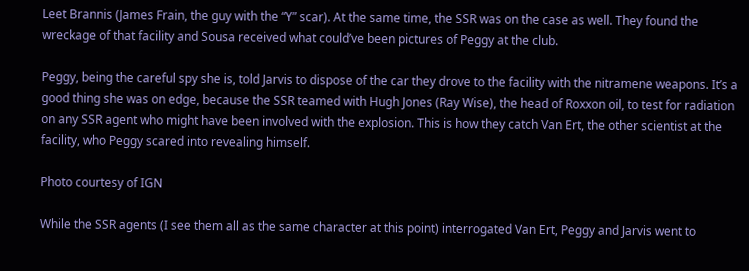Leet Brannis (James Frain, the guy with the “Y” scar). At the same time, the SSR was on the case as well. They found the wreckage of that facility and Sousa received what could’ve been pictures of Peggy at the club.

Peggy, being the careful spy she is, told Jarvis to dispose of the car they drove to the facility with the nitramene weapons. It’s a good thing she was on edge, because the SSR teamed with Hugh Jones (Ray Wise), the head of Roxxon oil, to test for radiation on any SSR agent who might have been involved with the explosion. This is how they catch Van Ert, the other scientist at the facility, who Peggy scared into revealing himself.

Photo courtesy of IGN

While the SSR agents (I see them all as the same character at this point) interrogated Van Ert, Peggy and Jarvis went to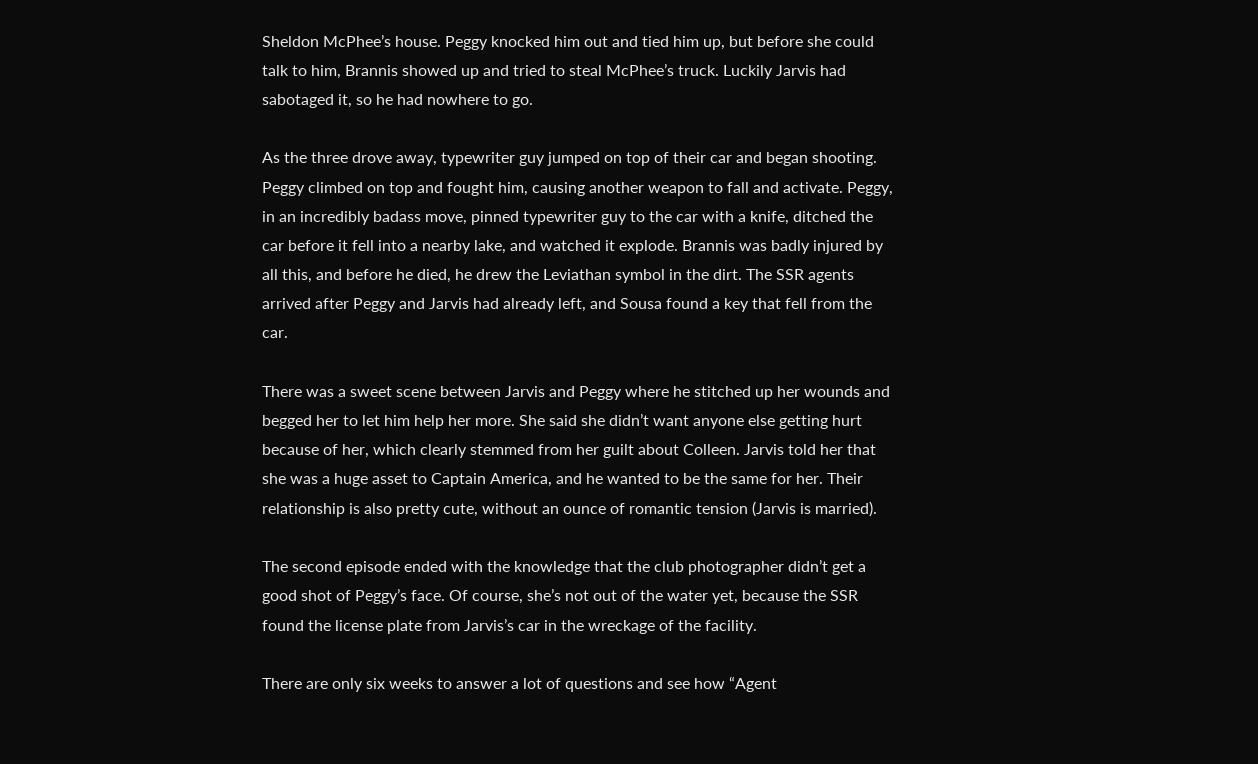Sheldon McPhee’s house. Peggy knocked him out and tied him up, but before she could talk to him, Brannis showed up and tried to steal McPhee’s truck. Luckily Jarvis had sabotaged it, so he had nowhere to go.

As the three drove away, typewriter guy jumped on top of their car and began shooting. Peggy climbed on top and fought him, causing another weapon to fall and activate. Peggy, in an incredibly badass move, pinned typewriter guy to the car with a knife, ditched the car before it fell into a nearby lake, and watched it explode. Brannis was badly injured by all this, and before he died, he drew the Leviathan symbol in the dirt. The SSR agents arrived after Peggy and Jarvis had already left, and Sousa found a key that fell from the car.

There was a sweet scene between Jarvis and Peggy where he stitched up her wounds and begged her to let him help her more. She said she didn’t want anyone else getting hurt because of her, which clearly stemmed from her guilt about Colleen. Jarvis told her that she was a huge asset to Captain America, and he wanted to be the same for her. Their relationship is also pretty cute, without an ounce of romantic tension (Jarvis is married).

The second episode ended with the knowledge that the club photographer didn’t get a good shot of Peggy’s face. Of course, she’s not out of the water yet, because the SSR found the license plate from Jarvis’s car in the wreckage of the facility.

There are only six weeks to answer a lot of questions and see how “Agent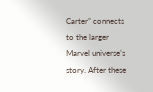Carter” connects to the larger Marvel universe’s story. After these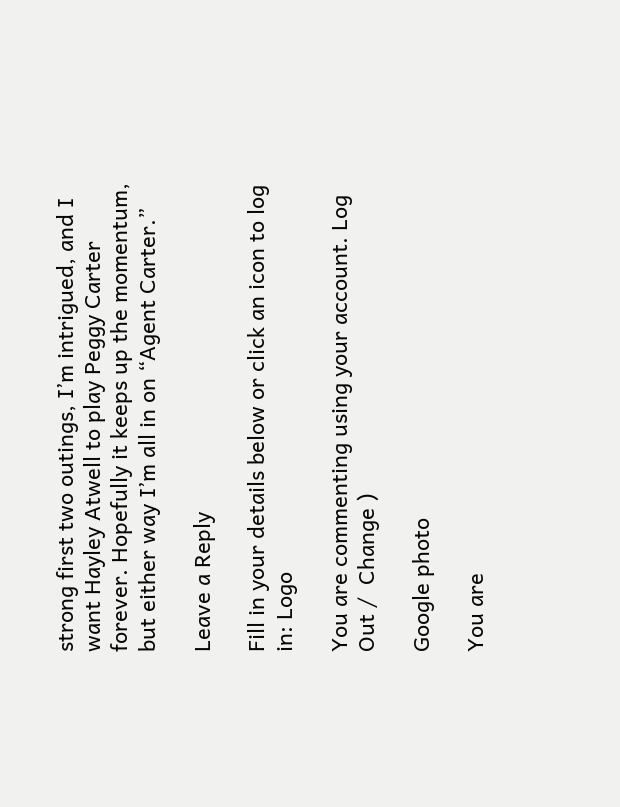strong first two outings, I’m intrigued, and I want Hayley Atwell to play Peggy Carter forever. Hopefully it keeps up the momentum, but either way I’m all in on “Agent Carter.”

Leave a Reply

Fill in your details below or click an icon to log in: Logo

You are commenting using your account. Log Out /  Change )

Google photo

You are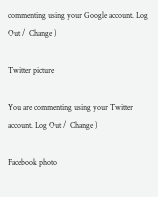commenting using your Google account. Log Out /  Change )

Twitter picture

You are commenting using your Twitter account. Log Out /  Change )

Facebook photo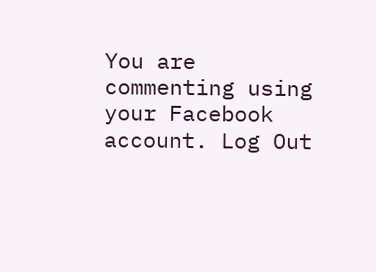You are commenting using your Facebook account. Log Out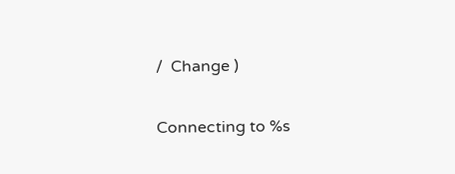/  Change )

Connecting to %s